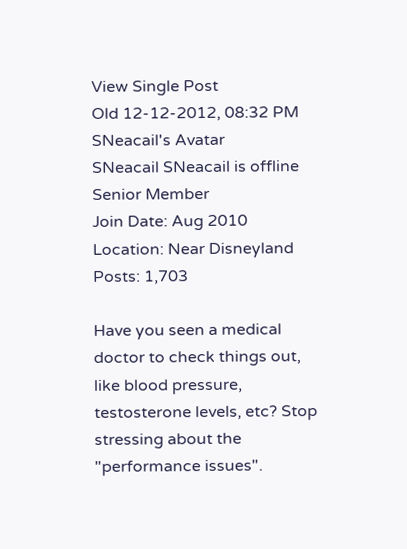View Single Post
Old 12-12-2012, 08:32 PM
SNeacail's Avatar
SNeacail SNeacail is offline
Senior Member
Join Date: Aug 2010
Location: Near Disneyland
Posts: 1,703

Have you seen a medical doctor to check things out, like blood pressure, testosterone levels, etc? Stop stressing about the "performance issues".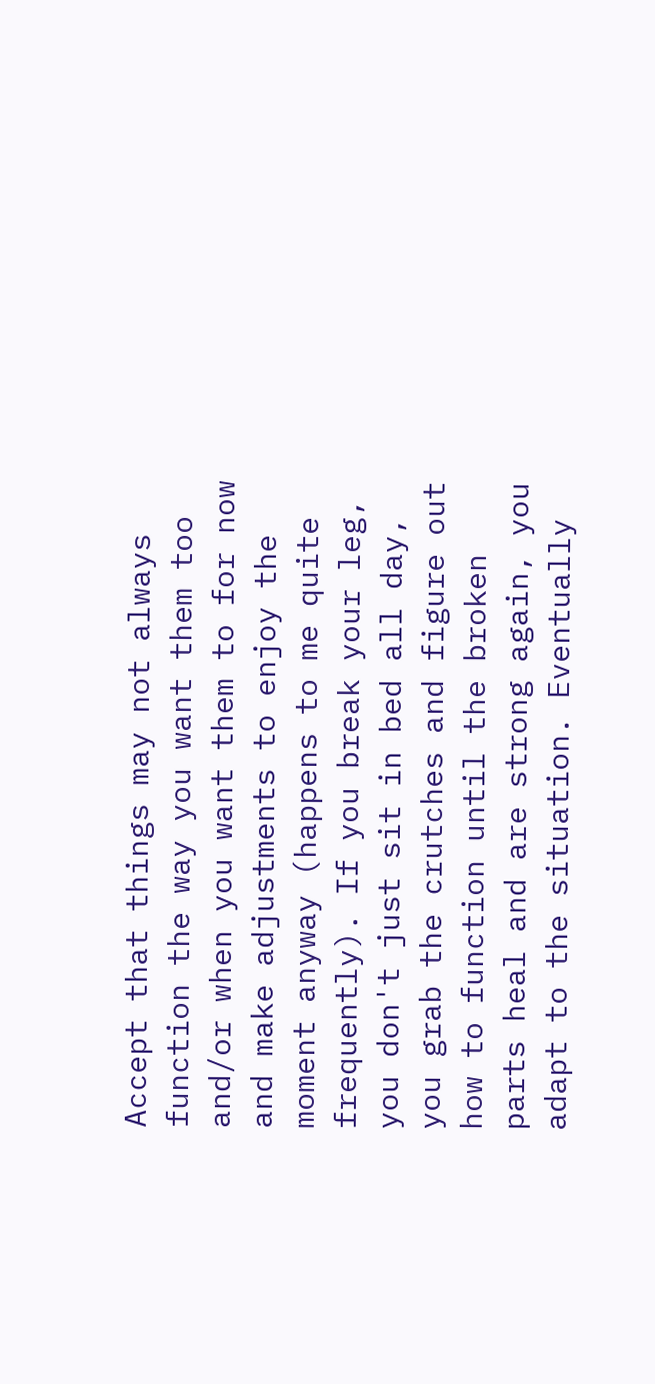Accept that things may not always function the way you want them too and/or when you want them to for now and make adjustments to enjoy the moment anyway (happens to me quite frequently). If you break your leg, you don't just sit in bed all day, you grab the crutches and figure out how to function until the broken parts heal and are strong again, you adapt to the situation. Eventually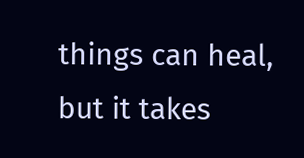things can heal, but it takes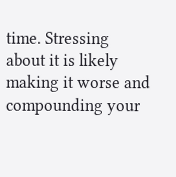time. Stressing about it is likely making it worse and compounding your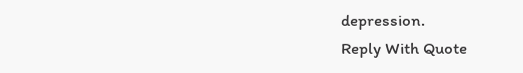depression.
Reply With Quote